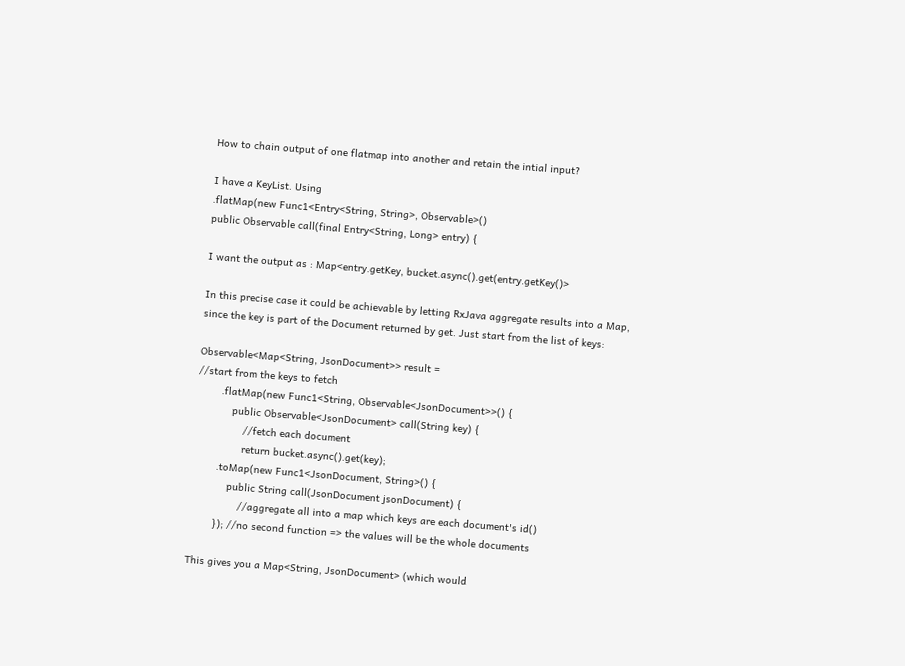How to chain output of one flatmap into another and retain the intial input?

I have a KeyList. Using
.flatMap(new Func1<Entry<String, String>, Observable>()
public Observable call(final Entry<String, Long> entry) {

I want the output as : Map<entry.getKey, bucket.async().get(entry.getKey()>

In this precise case it could be achievable by letting RxJava aggregate results into a Map, since the key is part of the Document returned by get. Just start from the list of keys:

Observable<Map<String, JsonDocument>> result =
//start from the keys to fetch
        .flatMap(new Func1<String, Observable<JsonDocument>>() {
            public Observable<JsonDocument> call(String key) {
                //fetch each document
                return bucket.async().get(key);
        .toMap(new Func1<JsonDocument, String>() {
            public String call(JsonDocument jsonDocument) {
                //aggregate all into a map which keys are each document's id()
        }); //no second function => the values will be the whole documents

This gives you a Map<String, JsonDocument> (which would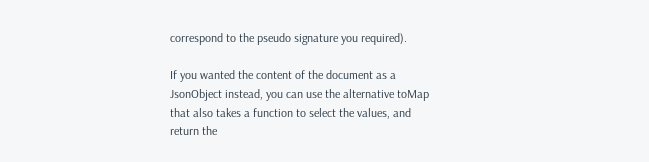correspond to the pseudo signature you required).

If you wanted the content of the document as a JsonObject instead, you can use the alternative toMap that also takes a function to select the values, and return the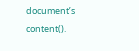document’s content().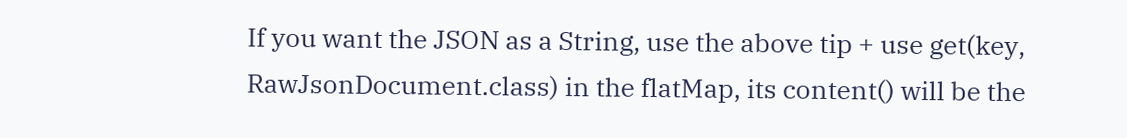If you want the JSON as a String, use the above tip + use get(key, RawJsonDocument.class) in the flatMap, its content() will be the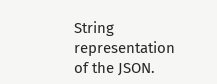String representation of the JSON.